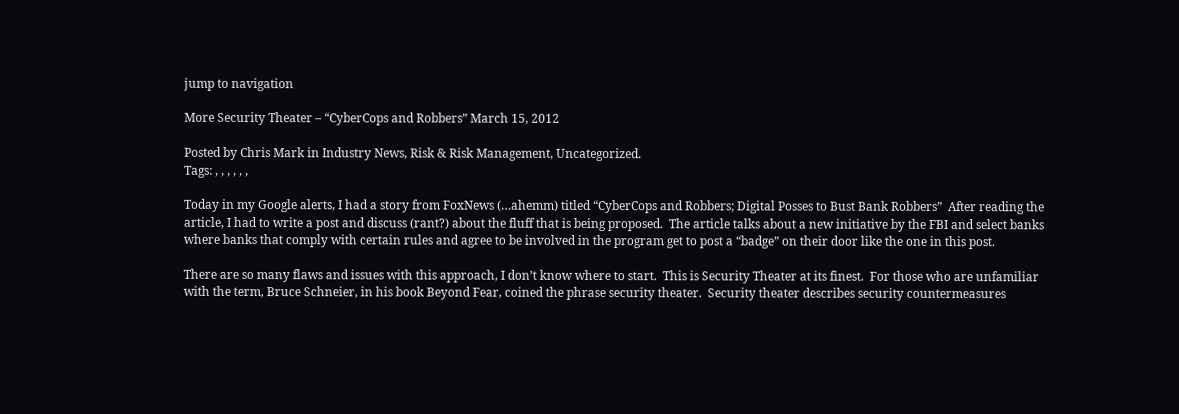jump to navigation

More Security Theater – “CyberCops and Robbers” March 15, 2012

Posted by Chris Mark in Industry News, Risk & Risk Management, Uncategorized.
Tags: , , , , , ,

Today in my Google alerts, I had a story from FoxNews (…ahemm) titled “CyberCops and Robbers; Digital Posses to Bust Bank Robbers”  After reading the article, I had to write a post and discuss (rant?) about the fluff that is being proposed.  The article talks about a new initiative by the FBI and select banks where banks that comply with certain rules and agree to be involved in the program get to post a “badge” on their door like the one in this post.

There are so many flaws and issues with this approach, I don’t know where to start.  This is Security Theater at its finest.  For those who are unfamiliar with the term, Bruce Schneier, in his book Beyond Fear, coined the phrase security theater.  Security theater describes security countermeasures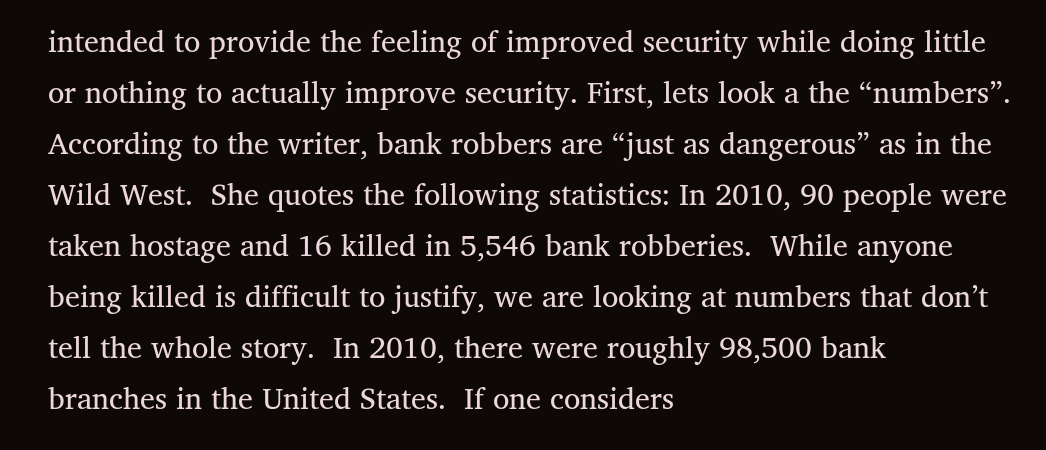intended to provide the feeling of improved security while doing little or nothing to actually improve security. First, lets look a the “numbers”.  According to the writer, bank robbers are “just as dangerous” as in the Wild West.  She quotes the following statistics: In 2010, 90 people were taken hostage and 16 killed in 5,546 bank robberies.  While anyone being killed is difficult to justify, we are looking at numbers that don’t tell the whole story.  In 2010, there were roughly 98,500 bank branches in the United States.  If one considers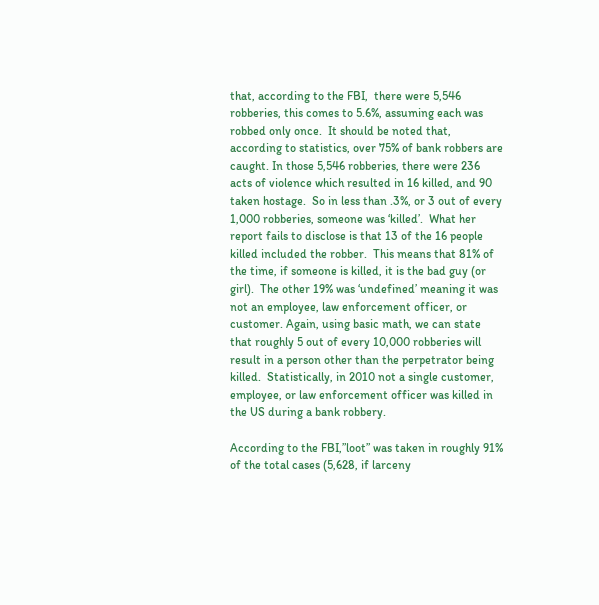that, according to the FBI,  there were 5,546 robberies, this comes to 5.6%, assuming each was robbed only once.  It should be noted that, according to statistics, over 75% of bank robbers are caught. In those 5,546 robberies, there were 236 acts of violence which resulted in 16 killed, and 90 taken hostage.  So in less than .3%, or 3 out of every 1,000 robberies, someone was ‘killed’.  What her report fails to disclose is that 13 of the 16 people killed included the robber.  This means that 81% of the time, if someone is killed, it is the bad guy (or girl).  The other 19% was ‘undefined’ meaning it was not an employee, law enforcement officer, or customer. Again, using basic math, we can state that roughly 5 out of every 10,000 robberies will result in a person other than the perpetrator being killed.  Statistically, in 2010 not a single customer, employee, or law enforcement officer was killed in the US during a bank robbery.

According to the FBI,”loot” was taken in roughly 91% of the total cases (5,628, if larceny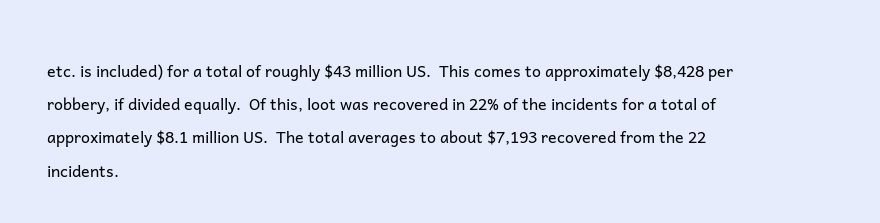etc. is included) for a total of roughly $43 million US.  This comes to approximately $8,428 per robbery, if divided equally.  Of this, loot was recovered in 22% of the incidents for a total of approximately $8.1 million US.  The total averages to about $7,193 recovered from the 22 incidents.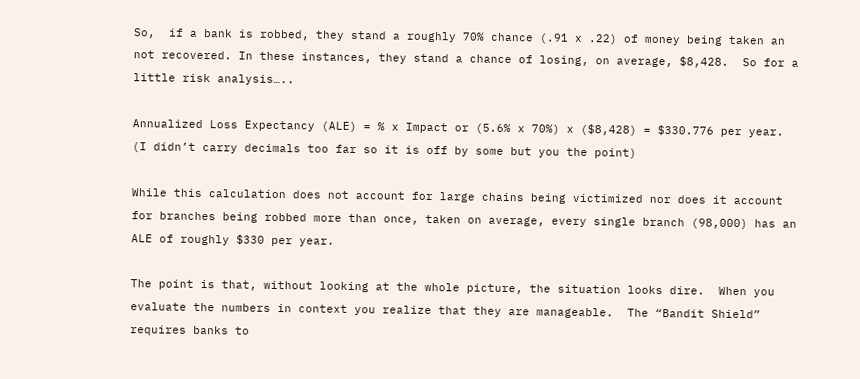So,  if a bank is robbed, they stand a roughly 70% chance (.91 x .22) of money being taken an not recovered. In these instances, they stand a chance of losing, on average, $8,428.  So for a little risk analysis…..

Annualized Loss Expectancy (ALE) = % x Impact or (5.6% x 70%) x ($8,428) = $330.776 per year.  (I didn’t carry decimals too far so it is off by some but you the point)

While this calculation does not account for large chains being victimized nor does it account for branches being robbed more than once, taken on average, every single branch (98,000) has an ALE of roughly $330 per year.

The point is that, without looking at the whole picture, the situation looks dire.  When you evaluate the numbers in context you realize that they are manageable.  The “Bandit Shield” requires banks to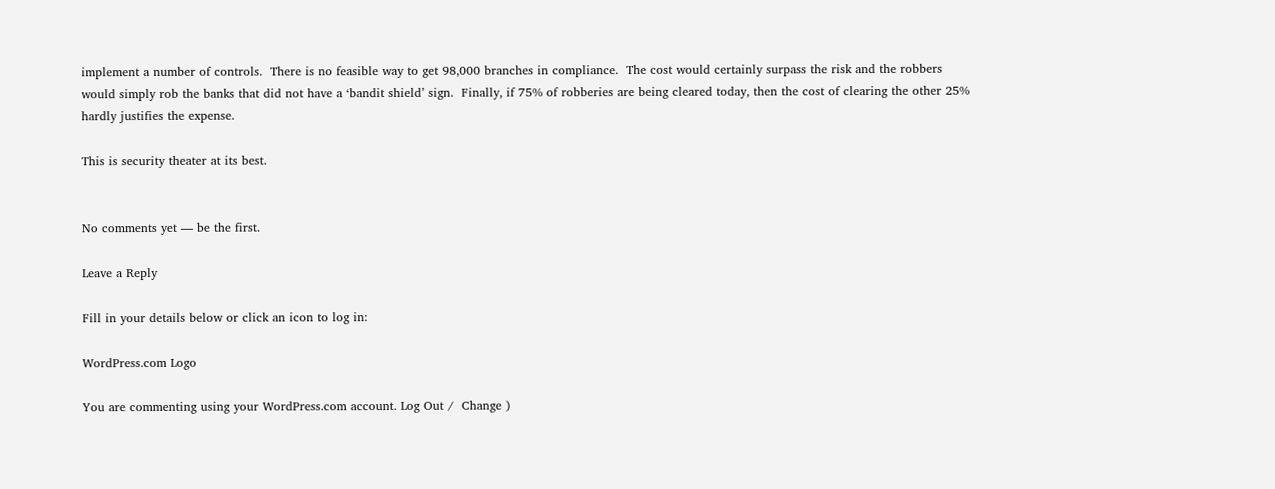implement a number of controls.  There is no feasible way to get 98,000 branches in compliance.  The cost would certainly surpass the risk and the robbers would simply rob the banks that did not have a ‘bandit shield’ sign.  Finally, if 75% of robberies are being cleared today, then the cost of clearing the other 25% hardly justifies the expense.

This is security theater at its best.


No comments yet — be the first.

Leave a Reply

Fill in your details below or click an icon to log in:

WordPress.com Logo

You are commenting using your WordPress.com account. Log Out /  Change )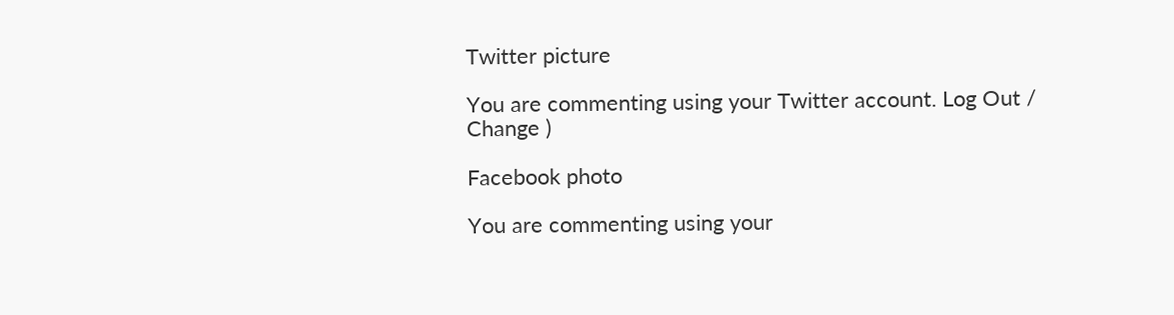Twitter picture

You are commenting using your Twitter account. Log Out /  Change )

Facebook photo

You are commenting using your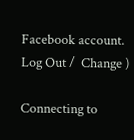Facebook account. Log Out /  Change )

Connecting to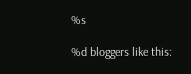%s

%d bloggers like this: